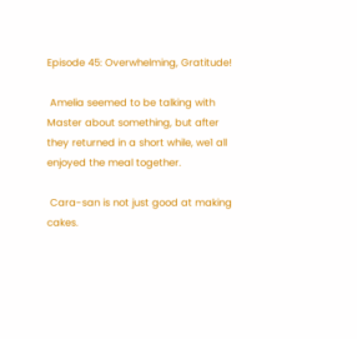Episode 45: Overwhelming, Gratitude!

 Amelia seemed to be talking with Master about something, but after they returned in a short while, we1 all enjoyed the meal together.

 Cara-san is not just good at making cakes.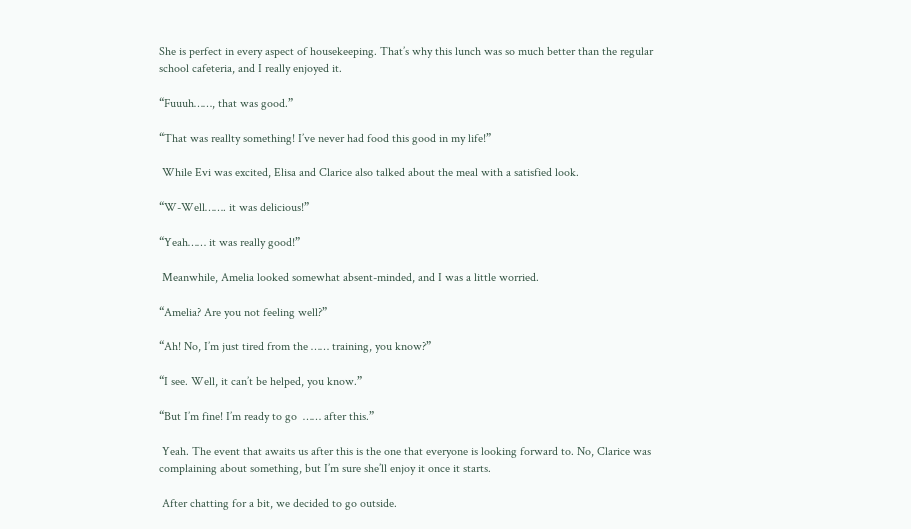She is perfect in every aspect of housekeeping. That’s why this lunch was so much better than the regular school cafeteria, and I really enjoyed it.

“Fuuuh……, that was good.”

“That was reallty something! I’ve never had food this good in my life!”

 While Evi was excited, Elisa and Clarice also talked about the meal with a satisfied look.

“W-Well……. it was delicious!”

“Yeah…… it was really good!”

 Meanwhile, Amelia looked somewhat absent-minded, and I was a little worried.

“Amelia? Are you not feeling well?”

“Ah! No, I’m just tired from the …… training, you know?”

“I see. Well, it can’t be helped, you know.”

“But I’m fine! I’m ready to go  …… after this.”

 Yeah. The event that awaits us after this is the one that everyone is looking forward to. No, Clarice was complaining about something, but I’m sure she’ll enjoy it once it starts.

 After chatting for a bit, we decided to go outside.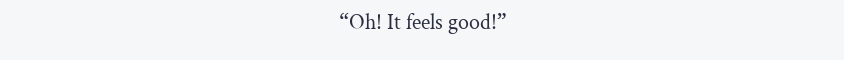“Oh! It feels good!”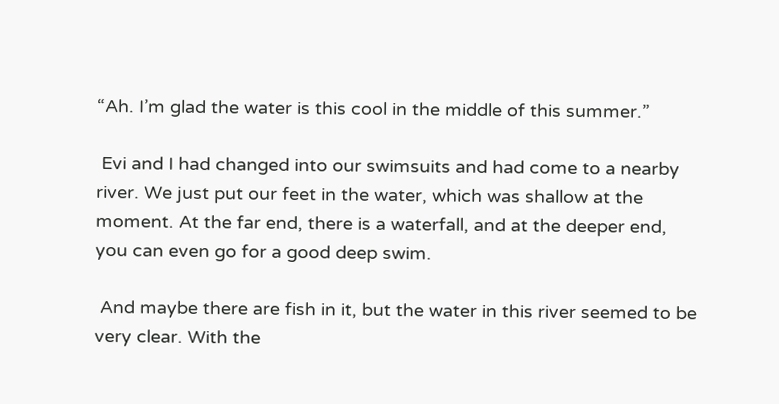“Ah. I’m glad the water is this cool in the middle of this summer.”

 Evi and I had changed into our swimsuits and had come to a nearby river. We just put our feet in the water, which was shallow at the moment. At the far end, there is a waterfall, and at the deeper end, you can even go for a good deep swim.

 And maybe there are fish in it, but the water in this river seemed to be very clear. With the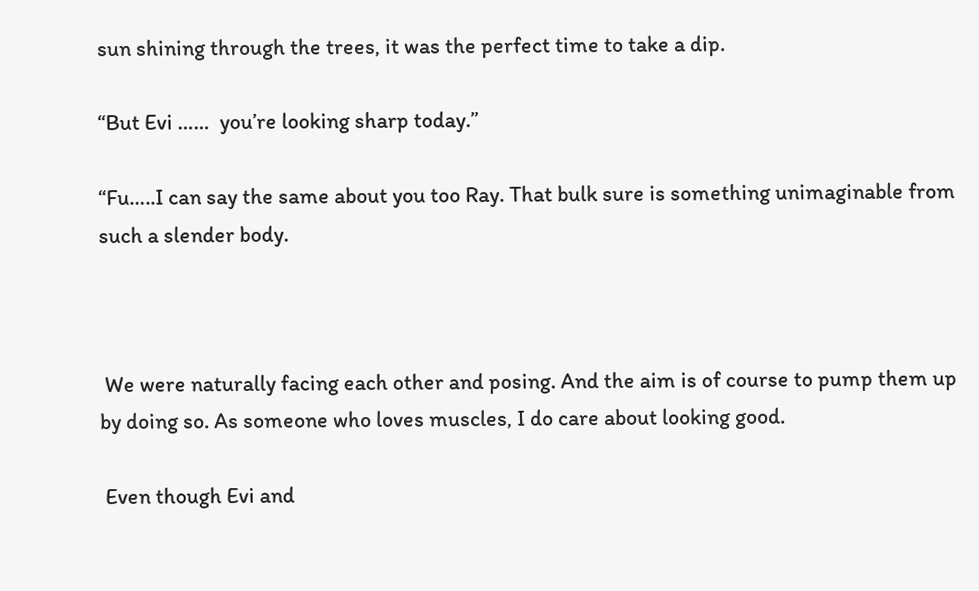sun shining through the trees, it was the perfect time to take a dip.

“But Evi ……  you’re looking sharp today.”

“Fu…..I can say the same about you too Ray. That bulk sure is something unimaginable from such a slender body.



 We were naturally facing each other and posing. And the aim is of course to pump them up by doing so. As someone who loves muscles, I do care about looking good.

 Even though Evi and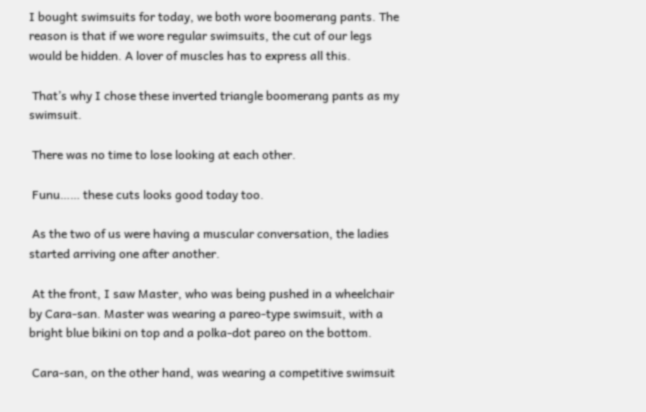I bought swimsuits for today, we both wore boomerang pants. The reason is that if we wore regular swimsuits, the cut of our legs would be hidden. A lover of muscles has to express all this.

 That’s why I chose these inverted triangle boomerang pants as my swimsuit.

 There was no time to lose looking at each other.

 Funu…… these cuts looks good today too.

 As the two of us were having a muscular conversation, the ladies started arriving one after another.

 At the front, I saw Master, who was being pushed in a wheelchair by Cara-san. Master was wearing a pareo-type swimsuit, with a bright blue bikini on top and a polka-dot pareo on the bottom.

 Cara-san, on the other hand, was wearing a competitive swimsuit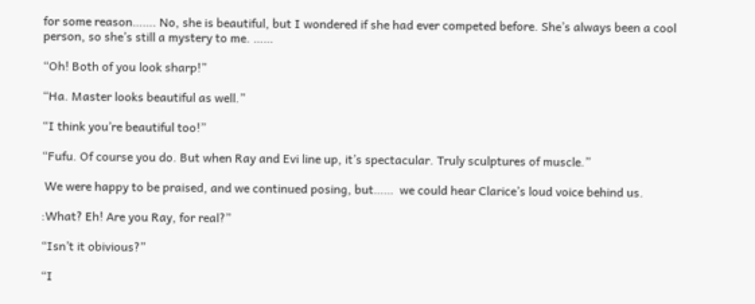for some reason……. No, she is beautiful, but I wondered if she had ever competed before. She’s always been a cool person, so she’s still a mystery to me. ……

“Oh! Both of you look sharp!”

“Ha. Master looks beautiful as well.”

“I think you’re beautiful too!”

“Fufu. Of course you do. But when Ray and Evi line up, it’s spectacular. Truly sculptures of muscle.”

 We were happy to be praised, and we continued posing, but……  we could hear Clarice’s loud voice behind us.

:What? Eh! Are you Ray, for real?”

“Isn’t it obivious?”

“I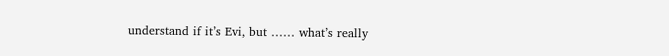understand if it’s Evi, but …… what’s really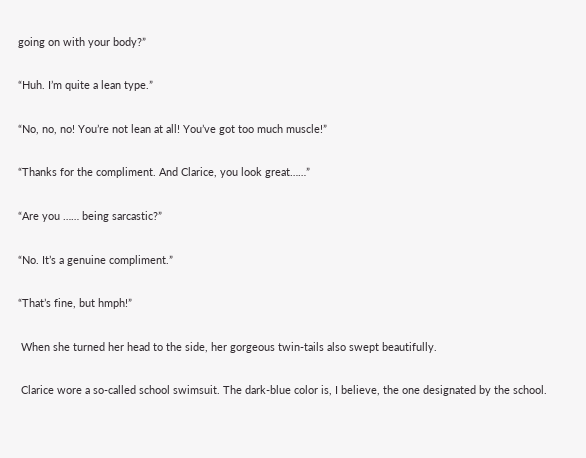going on with your body?”

“Huh. I’m quite a lean type.”

“No, no, no! You’re not lean at all! You’ve got too much muscle!”

“Thanks for the compliment. And Clarice, you look great……”

“Are you …… being sarcastic?”

“No. It’s a genuine compliment.”

“That’s fine, but hmph!”

 When she turned her head to the side, her gorgeous twin-tails also swept beautifully.

 Clarice wore a so-called school swimsuit. The dark-blue color is, I believe, the one designated by the school.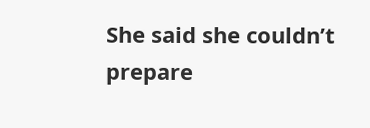She said she couldn’t prepare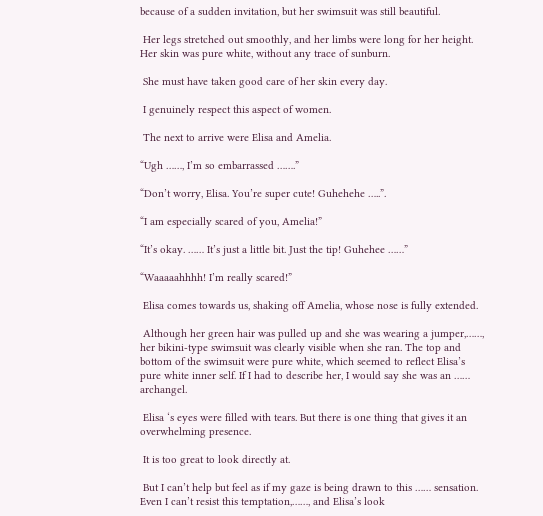because of a sudden invitation, but her swimsuit was still beautiful.

 Her legs stretched out smoothly, and her limbs were long for her height. Her skin was pure white, without any trace of sunburn.

 She must have taken good care of her skin every day.

 I genuinely respect this aspect of women.

 The next to arrive were Elisa and Amelia.

“Ugh ……, I’m so embarrassed …….”

“Don’t worry, Elisa. You’re super cute! Guhehehe …..”.

“I am especially scared of you, Amelia!”

“It’s okay. …… It’s just a little bit. Just the tip! Guhehee ……”

“Waaaaahhhh! I’m really scared!”

 Elisa comes towards us, shaking off Amelia, whose nose is fully extended.

 Although her green hair was pulled up and she was wearing a jumper,……, her bikini-type swimsuit was clearly visible when she ran. The top and bottom of the swimsuit were pure white, which seemed to reflect Elisa’s pure white inner self. If I had to describe her, I would say she was an …… archangel.

 Elisa ‘s eyes were filled with tears. But there is one thing that gives it an overwhelming presence.

 It is too great to look directly at.

 But I can’t help but feel as if my gaze is being drawn to this …… sensation. Even I can’t resist this temptation,……, and Elisa’s look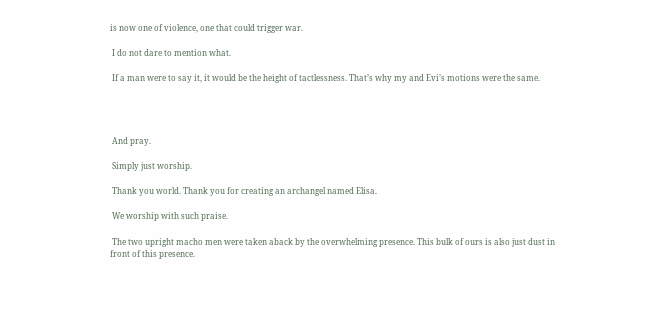is now one of violence, one that could trigger war.

 I do not dare to mention what.

 If a man were to say it, it would be the height of tactlessness. That’s why my and Evi’s motions were the same.




 And pray.

 Simply just worship.

 Thank you world. Thank you for creating an archangel named Elisa.

 We worship with such praise.

 The two upright macho men were taken aback by the overwhelming presence. This bulk of ours is also just dust in front of this presence.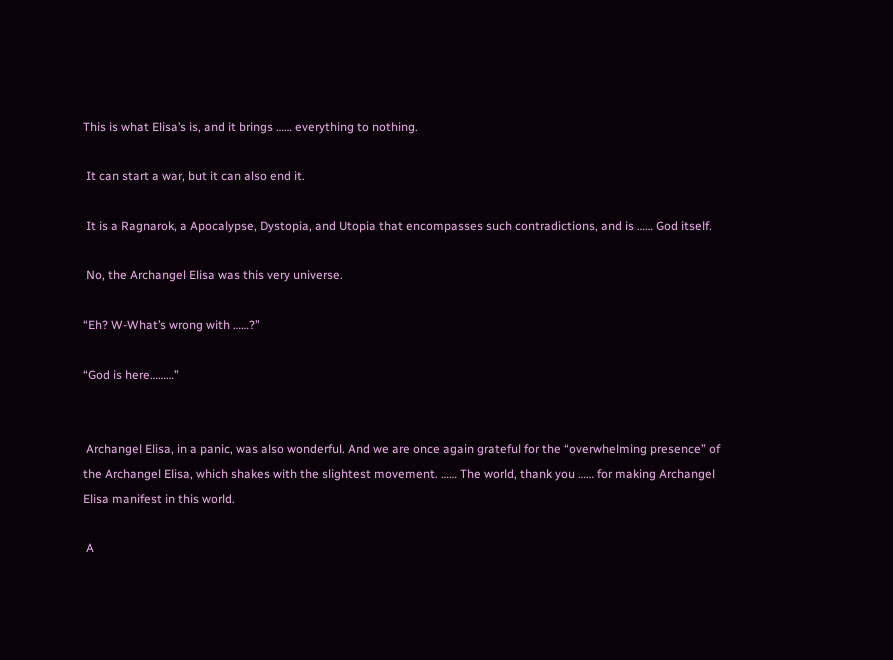This is what Elisa’s is, and it brings …… everything to nothing.

 It can start a war, but it can also end it.

 It is a Ragnarok, a Apocalypse, Dystopia, and Utopia that encompasses such contradictions, and is …… God itself.

 No, the Archangel Elisa was this very universe.

“Eh? W-What’s wrong with ……?”

“God is here………”


 Archangel Elisa, in a panic, was also wonderful. And we are once again grateful for the “overwhelming presence” of the Archangel Elisa, which shakes with the slightest movement. …… The world, thank you …… for making Archangel Elisa manifest in this world.

 A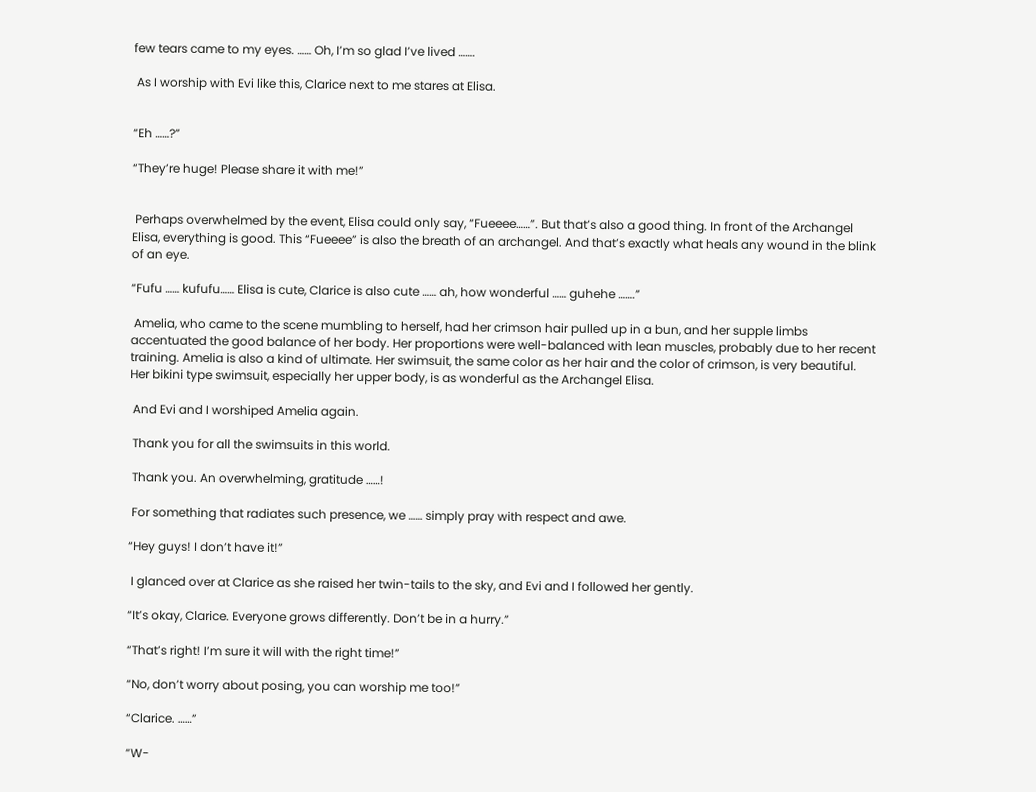few tears came to my eyes. …… Oh, I’m so glad I’ve lived …….

 As I worship with Evi like this, Clarice next to me stares at Elisa.


“Eh ……?”

“They’re huge! Please share it with me!”


 Perhaps overwhelmed by the event, Elisa could only say, “Fueeee……”. But that’s also a good thing. In front of the Archangel Elisa, everything is good. This “Fueeee” is also the breath of an archangel. And that’s exactly what heals any wound in the blink of an eye.

“Fufu …… kufufu…… Elisa is cute, Clarice is also cute …… ah, how wonderful …… guhehe …….”

 Amelia, who came to the scene mumbling to herself, had her crimson hair pulled up in a bun, and her supple limbs accentuated the good balance of her body. Her proportions were well-balanced with lean muscles, probably due to her recent training. Amelia is also a kind of ultimate. Her swimsuit, the same color as her hair and the color of crimson, is very beautiful. Her bikini type swimsuit, especially her upper body, is as wonderful as the Archangel Elisa.

 And Evi and I worshiped Amelia again.

 Thank you for all the swimsuits in this world.

 Thank you. An overwhelming, gratitude ……!

 For something that radiates such presence, we …… simply pray with respect and awe.

“Hey guys! I don’t have it!”

 I glanced over at Clarice as she raised her twin-tails to the sky, and Evi and I followed her gently.

“It’s okay, Clarice. Everyone grows differently. Don’t be in a hurry.”

“That’s right! I’m sure it will with the right time!”

“No, don’t worry about posing, you can worship me too!”

“Clarice. ……”

“W-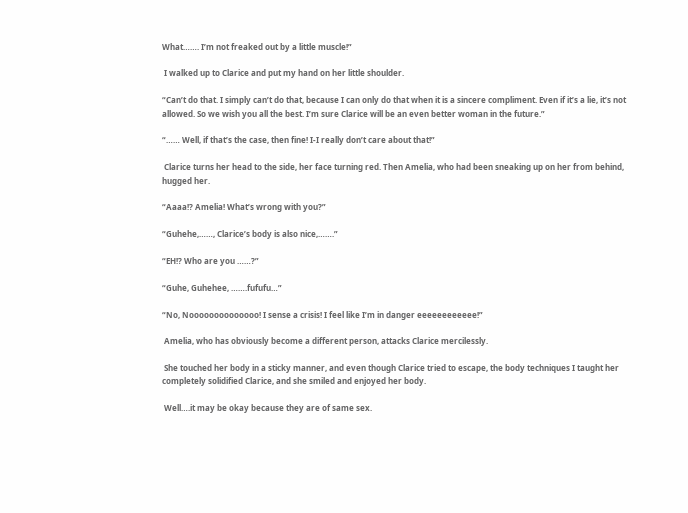What……. I’m not freaked out by a little muscle!”

 I walked up to Clarice and put my hand on her little shoulder.

“Can’t do that. I simply can’t do that, because I can only do that when it is a sincere compliment. Even if it’s a lie, it’s not allowed. So we wish you all the best. I’m sure Clarice will be an even better woman in the future.”

“…… Well, if that’s the case, then fine! I-I really don’t care about that!”

 Clarice turns her head to the side, her face turning red. Then Amelia, who had been sneaking up on her from behind, hugged her.

“Aaaa!? Amelia! What’s wrong with you?”

“Guhehe,……, Clarice’s body is also nice,…….”

“EH!? Who are you ……?”

“Guhe, Guhehee, …….fufufu…”

“No, Noooooooooooooo! I sense a crisis! I feel like I’m in danger eeeeeeeeeeee!”

 Amelia, who has obviously become a different person, attacks Clarice mercilessly.

 She touched her body in a sticky manner, and even though Clarice tried to escape, the body techniques I taught her completely solidified Clarice, and she smiled and enjoyed her body.

 Well….it may be okay because they are of same sex.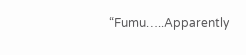“Fumu…..Apparently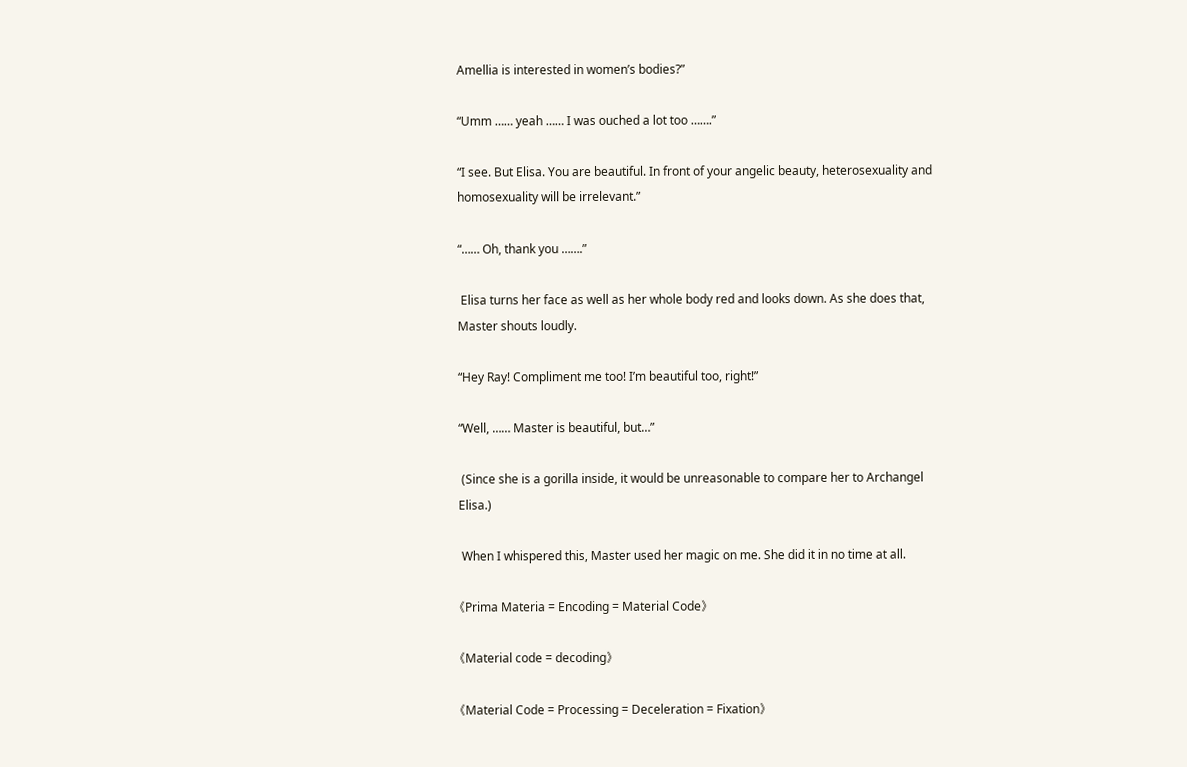Amellia is interested in women’s bodies?”

“Umm …… yeah …… I was ouched a lot too …….”

“I see. But Elisa. You are beautiful. In front of your angelic beauty, heterosexuality and homosexuality will be irrelevant.”

“…… Oh, thank you …….”

 Elisa turns her face as well as her whole body red and looks down. As she does that, Master shouts loudly.

“Hey Ray! Compliment me too! I’m beautiful too, right!”

“Well, …… Master is beautiful, but…”

 (Since she is a gorilla inside, it would be unreasonable to compare her to Archangel Elisa.)

 When I whispered this, Master used her magic on me. She did it in no time at all.

《Prima Materia = Encoding = Material Code》

《Material code = decoding》

《Material Code = Processing = Deceleration = Fixation》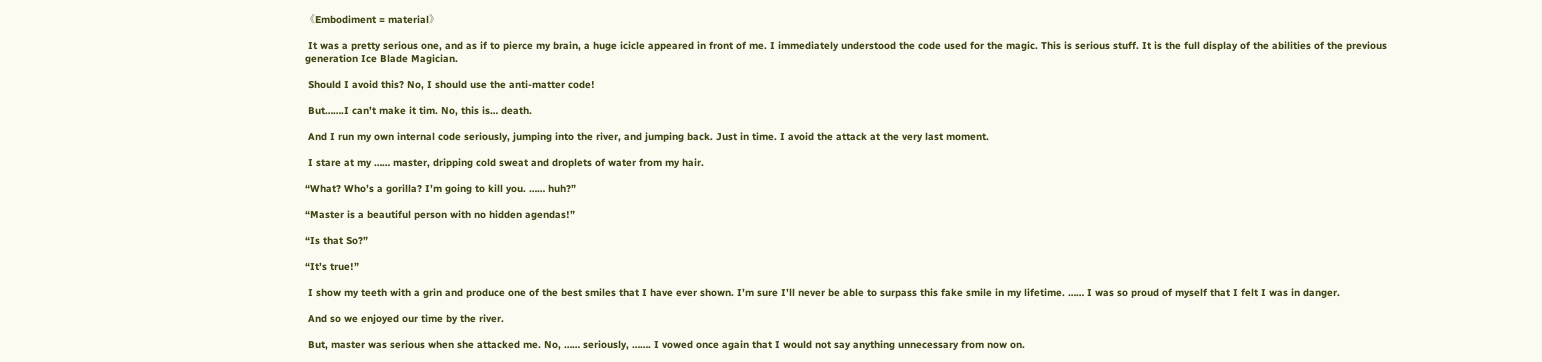《Embodiment = material》

 It was a pretty serious one, and as if to pierce my brain, a huge icicle appeared in front of me. I immediately understood the code used for the magic. This is serious stuff. It is the full display of the abilities of the previous generation Ice Blade Magician.

 Should I avoid this? No, I should use the anti-matter code!

 But…….I can’t make it tim. No, this is… death.

 And I run my own internal code seriously, jumping into the river, and jumping back. Just in time. I avoid the attack at the very last moment.

 I stare at my …… master, dripping cold sweat and droplets of water from my hair.

“What? Who’s a gorilla? I’m going to kill you. …… huh?”

“Master is a beautiful person with no hidden agendas!”

“Is that So?”

“It’s true!”

 I show my teeth with a grin and produce one of the best smiles that I have ever shown. I’m sure I’ll never be able to surpass this fake smile in my lifetime. …… I was so proud of myself that I felt I was in danger.

 And so we enjoyed our time by the river.

 But, master was serious when she attacked me. No, …… seriously, ……. I vowed once again that I would not say anything unnecessary from now on.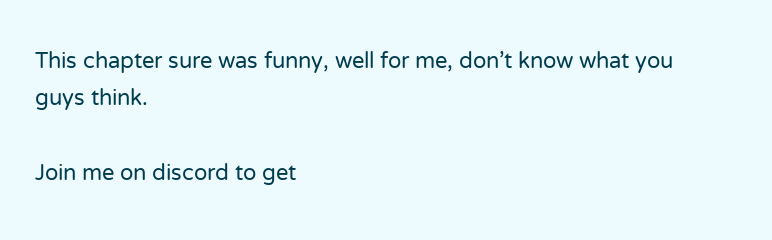This chapter sure was funny, well for me, don’t know what you guys think.

Join me on discord to get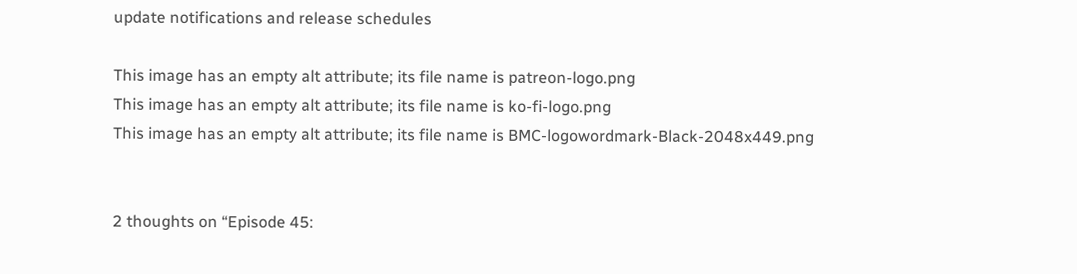update notifications and release schedules

This image has an empty alt attribute; its file name is patreon-logo.png
This image has an empty alt attribute; its file name is ko-fi-logo.png
This image has an empty alt attribute; its file name is BMC-logowordmark-Black-2048x449.png


2 thoughts on “Episode 45: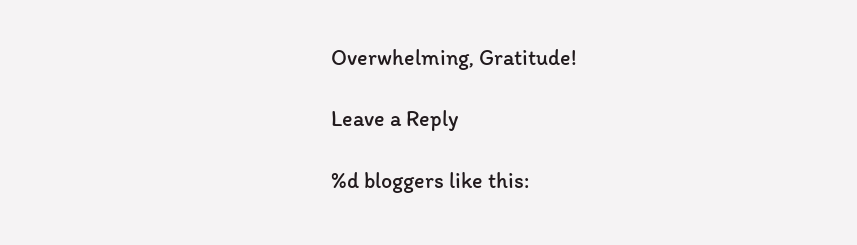Overwhelming, Gratitude!

Leave a Reply

%d bloggers like this: